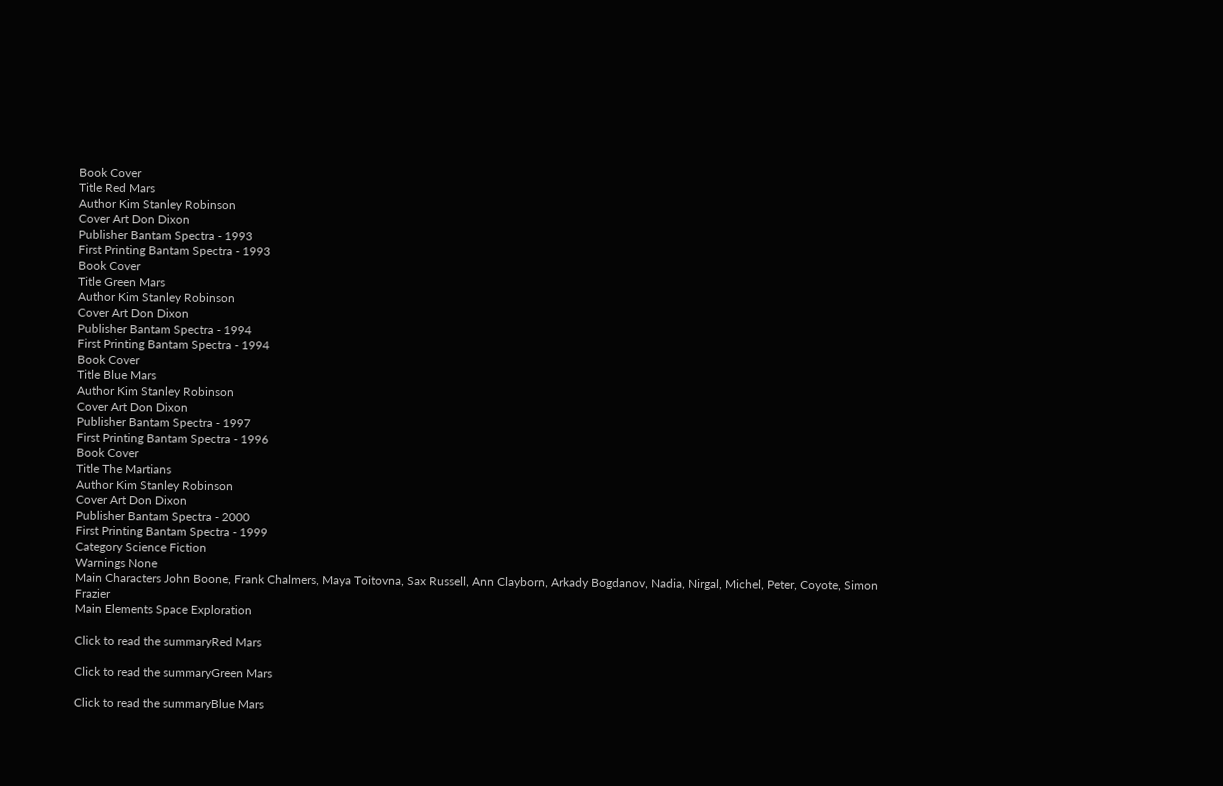Book Cover
Title Red Mars
Author Kim Stanley Robinson
Cover Art Don Dixon
Publisher Bantam Spectra - 1993
First Printing Bantam Spectra - 1993
Book Cover
Title Green Mars
Author Kim Stanley Robinson
Cover Art Don Dixon
Publisher Bantam Spectra - 1994
First Printing Bantam Spectra - 1994
Book Cover
Title Blue Mars
Author Kim Stanley Robinson
Cover Art Don Dixon
Publisher Bantam Spectra - 1997
First Printing Bantam Spectra - 1996
Book Cover
Title The Martians
Author Kim Stanley Robinson
Cover Art Don Dixon
Publisher Bantam Spectra - 2000
First Printing Bantam Spectra - 1999
Category Science Fiction
Warnings None
Main Characters John Boone, Frank Chalmers, Maya Toitovna, Sax Russell, Ann Clayborn, Arkady Bogdanov, Nadia, Nirgal, Michel, Peter, Coyote, Simon Frazier
Main Elements Space Exploration

Click to read the summaryRed Mars

Click to read the summaryGreen Mars

Click to read the summaryBlue Mars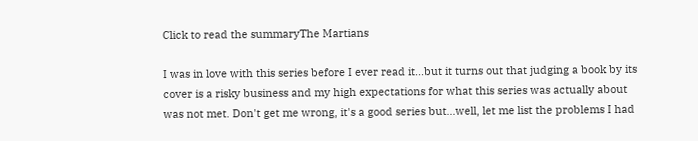Click to read the summaryThe Martians

I was in love with this series before I ever read it...but it turns out that judging a book by its cover is a risky business and my high expectations for what this series was actually about was not met. Don't get me wrong, it's a good series but...well, let me list the problems I had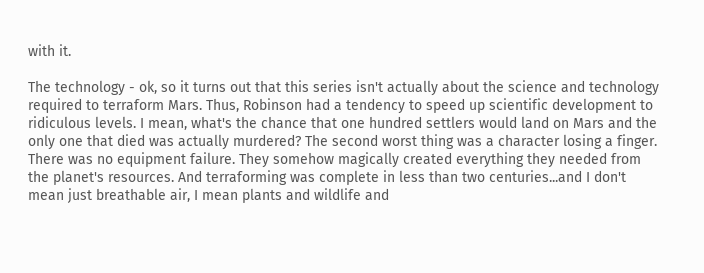with it.

The technology - ok, so it turns out that this series isn't actually about the science and technology required to terraform Mars. Thus, Robinson had a tendency to speed up scientific development to ridiculous levels. I mean, what's the chance that one hundred settlers would land on Mars and the only one that died was actually murdered? The second worst thing was a character losing a finger. There was no equipment failure. They somehow magically created everything they needed from the planet's resources. And terraforming was complete in less than two centuries...and I don't mean just breathable air, I mean plants and wildlife and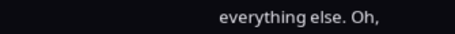everything else. Oh,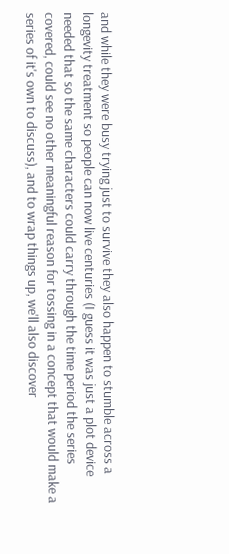and while they were busy trying just to survive they also happen to stumble across a longevity treatment so people can now live centuries (I guess it was just a plot device needed that so the same characters could carry through the time period the series covered, could see no other meaningful reason for tossing in a concept that would make a series of it's own to discuss), and to wrap things up, we'll also discover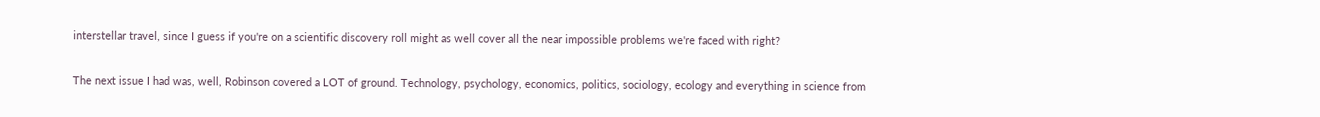interstellar travel, since I guess if you're on a scientific discovery roll might as well cover all the near impossible problems we're faced with right?

The next issue I had was, well, Robinson covered a LOT of ground. Technology, psychology, economics, politics, sociology, ecology and everything in science from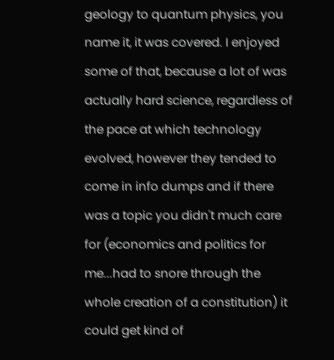geology to quantum physics, you name it, it was covered. I enjoyed some of that, because a lot of was actually hard science, regardless of the pace at which technology evolved, however they tended to come in info dumps and if there was a topic you didn't much care for (economics and politics for me...had to snore through the whole creation of a constitution) it could get kind of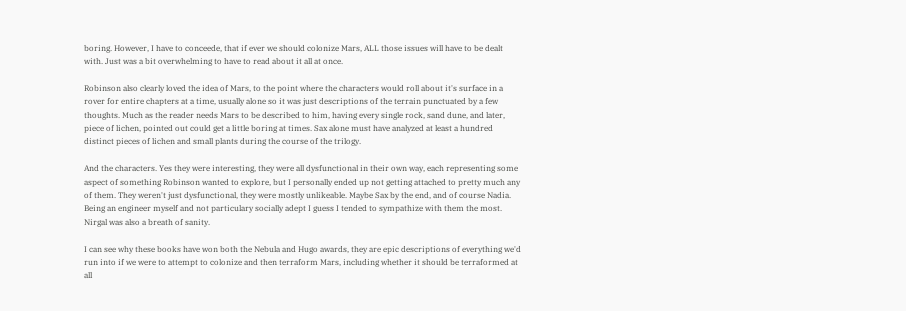boring. However, I have to conceede, that if ever we should colonize Mars, ALL those issues will have to be dealt with. Just was a bit overwhelming to have to read about it all at once.

Robinson also clearly loved the idea of Mars, to the point where the characters would roll about it's surface in a rover for entire chapters at a time, usually alone so it was just descriptions of the terrain punctuated by a few thoughts. Much as the reader needs Mars to be described to him, having every single rock, sand dune, and later, piece of lichen, pointed out could get a little boring at times. Sax alone must have analyzed at least a hundred distinct pieces of lichen and small plants during the course of the trilogy.

And the characters. Yes they were interesting, they were all dysfunctional in their own way, each representing some aspect of something Robinson wanted to explore, but I personally ended up not getting attached to pretty much any of them. They weren't just dysfunctional, they were mostly unlikeable. Maybe Sax by the end, and of course Nadia. Being an engineer myself and not particulary socially adept I guess I tended to sympathize with them the most. Nirgal was also a breath of sanity.

I can see why these books have won both the Nebula and Hugo awards, they are epic descriptions of everything we'd run into if we were to attempt to colonize and then terraform Mars, including whether it should be terraformed at all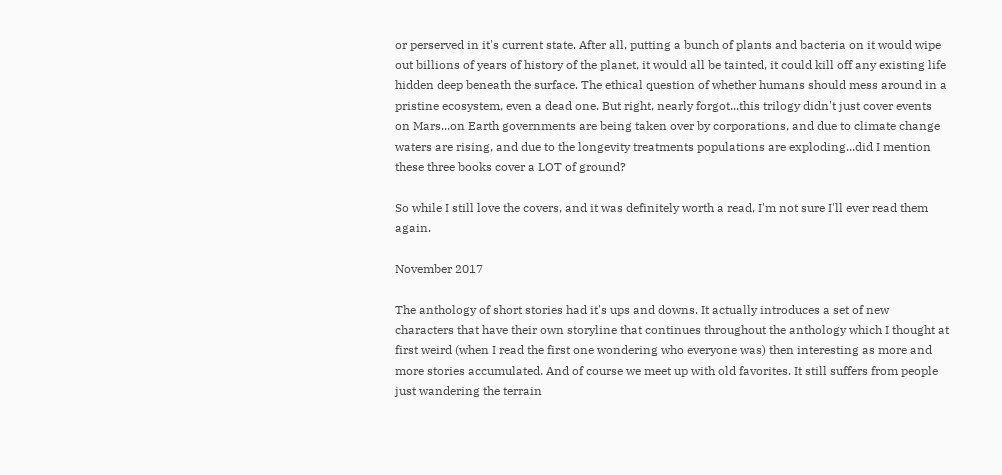or perserved in it's current state. After all, putting a bunch of plants and bacteria on it would wipe out billions of years of history of the planet, it would all be tainted, it could kill off any existing life hidden deep beneath the surface. The ethical question of whether humans should mess around in a pristine ecosystem, even a dead one. But right, nearly forgot...this trilogy didn't just cover events on Mars...on Earth governments are being taken over by corporations, and due to climate change waters are rising, and due to the longevity treatments populations are exploding...did I mention these three books cover a LOT of ground?

So while I still love the covers, and it was definitely worth a read, I'm not sure I'll ever read them again.

November 2017

The anthology of short stories had it's ups and downs. It actually introduces a set of new characters that have their own storyline that continues throughout the anthology which I thought at first weird (when I read the first one wondering who everyone was) then interesting as more and more stories accumulated. And of course we meet up with old favorites. It still suffers from people just wandering the terrain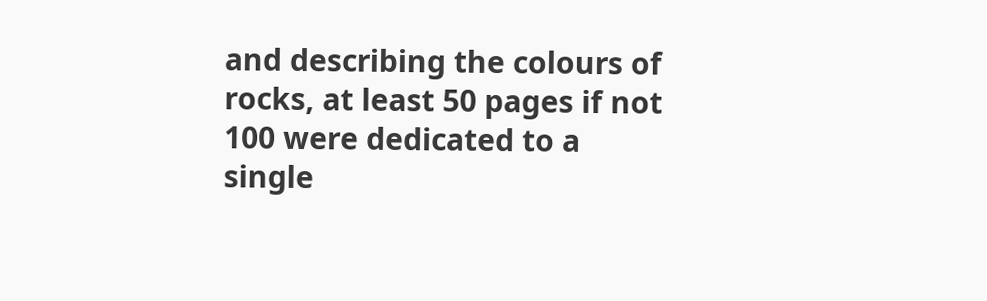and describing the colours of rocks, at least 50 pages if not 100 were dedicated to a single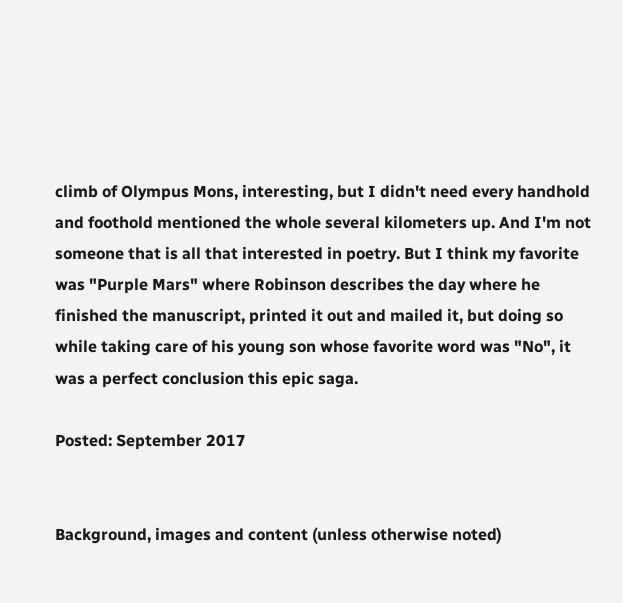climb of Olympus Mons, interesting, but I didn't need every handhold and foothold mentioned the whole several kilometers up. And I'm not someone that is all that interested in poetry. But I think my favorite was "Purple Mars" where Robinson describes the day where he finished the manuscript, printed it out and mailed it, but doing so while taking care of his young son whose favorite word was "No", it was a perfect conclusion this epic saga.

Posted: September 2017


Background, images and content (unless otherwise noted)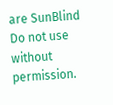are SunBlind
Do not use without permission.